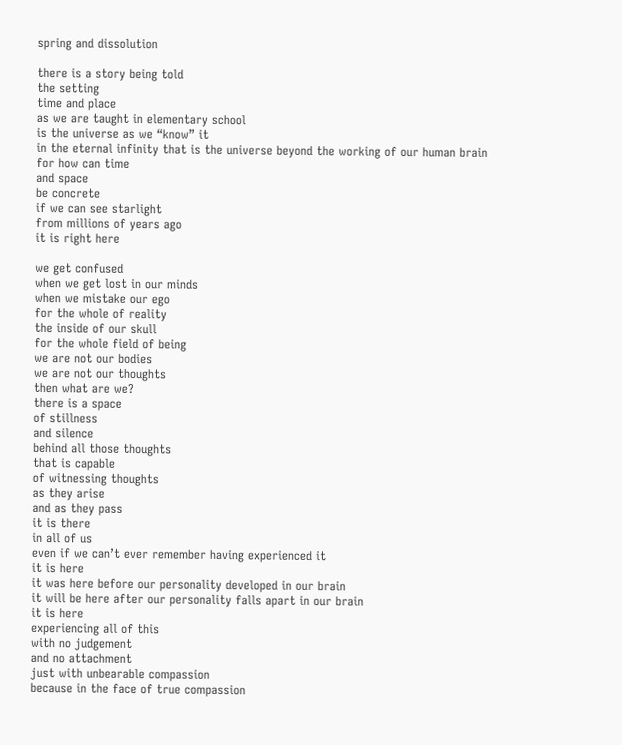spring and dissolution

there is a story being told
the setting
time and place
as we are taught in elementary school
is the universe as we “know” it
in the eternal infinity that is the universe beyond the working of our human brain
for how can time
and space
be concrete
if we can see starlight
from millions of years ago
it is right here

we get confused
when we get lost in our minds
when we mistake our ego
for the whole of reality
the inside of our skull
for the whole field of being
we are not our bodies
we are not our thoughts
then what are we?
there is a space
of stillness
and silence
behind all those thoughts
that is capable
of witnessing thoughts
as they arise
and as they pass
it is there
in all of us
even if we can’t ever remember having experienced it
it is here
it was here before our personality developed in our brain
it will be here after our personality falls apart in our brain
it is here
experiencing all of this
with no judgement
and no attachment
just with unbearable compassion
because in the face of true compassion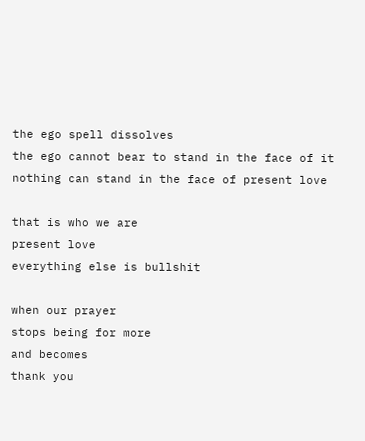the ego spell dissolves
the ego cannot bear to stand in the face of it
nothing can stand in the face of present love

that is who we are
present love
everything else is bullshit

when our prayer
stops being for more
and becomes
thank you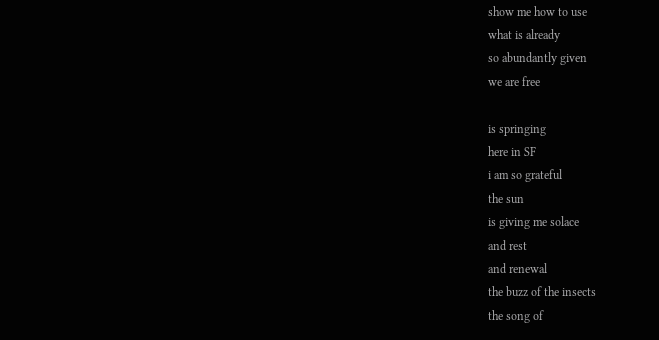show me how to use
what is already
so abundantly given
we are free

is springing
here in SF
i am so grateful
the sun
is giving me solace
and rest
and renewal
the buzz of the insects
the song of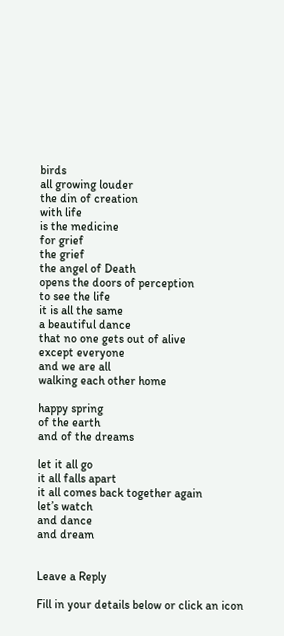birds
all growing louder
the din of creation
with life
is the medicine
for grief
the grief
the angel of Death
opens the doors of perception
to see the life
it is all the same
a beautiful dance
that no one gets out of alive
except everyone
and we are all
walking each other home

happy spring
of the earth
and of the dreams

let it all go
it all falls apart
it all comes back together again
let’s watch
and dance
and dream


Leave a Reply

Fill in your details below or click an icon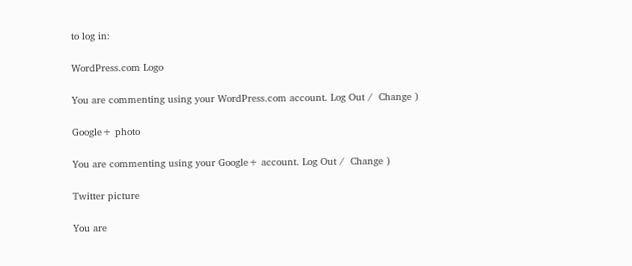to log in:

WordPress.com Logo

You are commenting using your WordPress.com account. Log Out /  Change )

Google+ photo

You are commenting using your Google+ account. Log Out /  Change )

Twitter picture

You are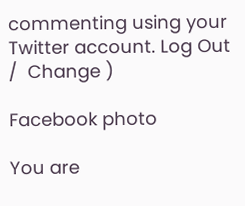commenting using your Twitter account. Log Out /  Change )

Facebook photo

You are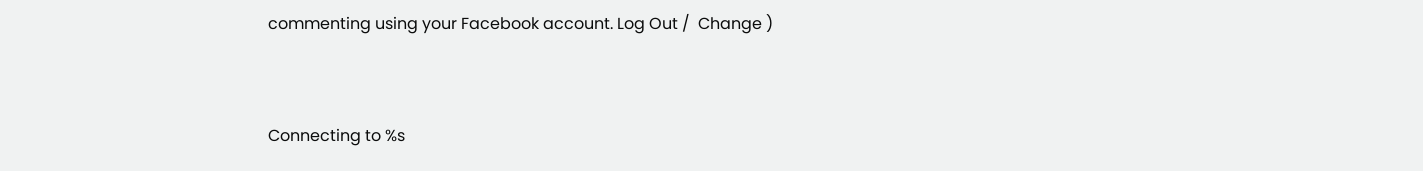commenting using your Facebook account. Log Out /  Change )


Connecting to %s